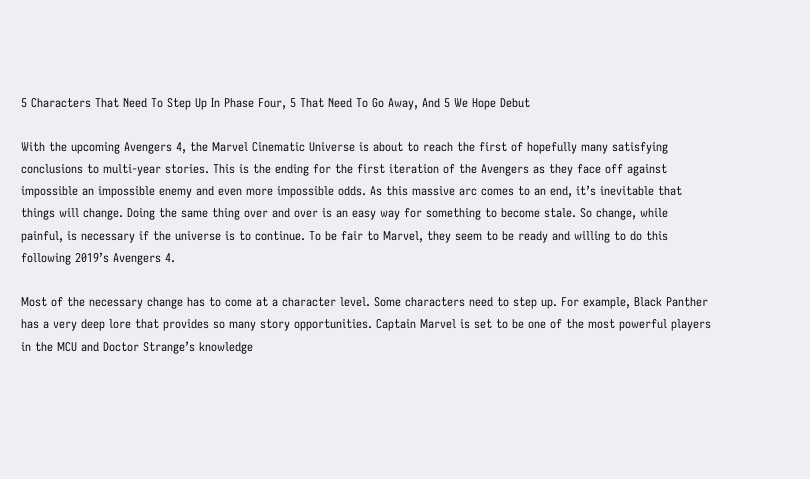5 Characters That Need To Step Up In Phase Four, 5 That Need To Go Away, And 5 We Hope Debut

With the upcoming Avengers 4, the Marvel Cinematic Universe is about to reach the first of hopefully many satisfying conclusions to multi-year stories. This is the ending for the first iteration of the Avengers as they face off against impossible an impossible enemy and even more impossible odds. As this massive arc comes to an end, it’s inevitable that things will change. Doing the same thing over and over is an easy way for something to become stale. So change, while painful, is necessary if the universe is to continue. To be fair to Marvel, they seem to be ready and willing to do this following 2019’s Avengers 4.

Most of the necessary change has to come at a character level. Some characters need to step up. For example, Black Panther has a very deep lore that provides so many story opportunities. Captain Marvel is set to be one of the most powerful players in the MCU and Doctor Strange’s knowledge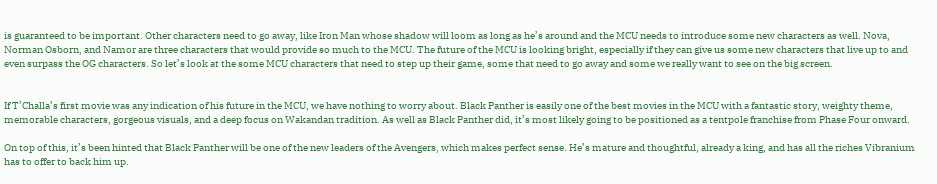is guaranteed to be important. Other characters need to go away, like Iron Man whose shadow will loom as long as he’s around and the MCU needs to introduce some new characters as well. Nova, Norman Osborn, and Namor are three characters that would provide so much to the MCU. The future of the MCU is looking bright, especially if they can give us some new characters that live up to and even surpass the OG characters. So let’s look at the some MCU characters that need to step up their game, some that need to go away and some we really want to see on the big screen.


If T’Challa’s first movie was any indication of his future in the MCU, we have nothing to worry about. Black Panther is easily one of the best movies in the MCU with a fantastic story, weighty theme, memorable characters, gorgeous visuals, and a deep focus on Wakandan tradition. As well as Black Panther did, it’s most likely going to be positioned as a tentpole franchise from Phase Four onward.

On top of this, it’s been hinted that Black Panther will be one of the new leaders of the Avengers, which makes perfect sense. He’s mature and thoughtful, already a king, and has all the riches Vibranium has to offer to back him up.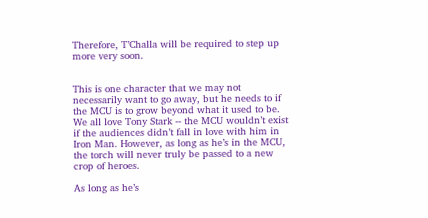Therefore, T’Challa will be required to step up more very soon.


This is one character that we may not necessarily want to go away, but he needs to if the MCU is to grow beyond what it used to be. We all love Tony Stark -- the MCU wouldn’t exist if the audiences didn’t fall in love with him in Iron Man. However, as long as he’s in the MCU, the torch will never truly be passed to a new crop of heroes.

As long as he’s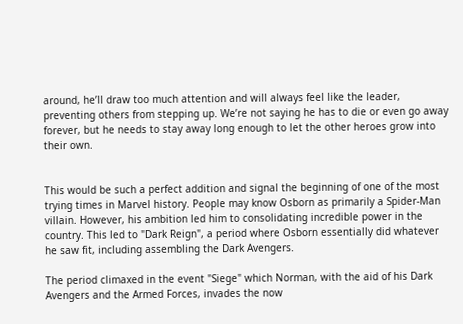around, he’ll draw too much attention and will always feel like the leader, preventing others from stepping up. We’re not saying he has to die or even go away forever, but he needs to stay away long enough to let the other heroes grow into their own.


This would be such a perfect addition and signal the beginning of one of the most trying times in Marvel history. People may know Osborn as primarily a Spider-Man villain. However, his ambition led him to consolidating incredible power in the country. This led to "Dark Reign", a period where Osborn essentially did whatever he saw fit, including assembling the Dark Avengers.

The period climaxed in the event "Siege" which Norman, with the aid of his Dark Avengers and the Armed Forces, invades the now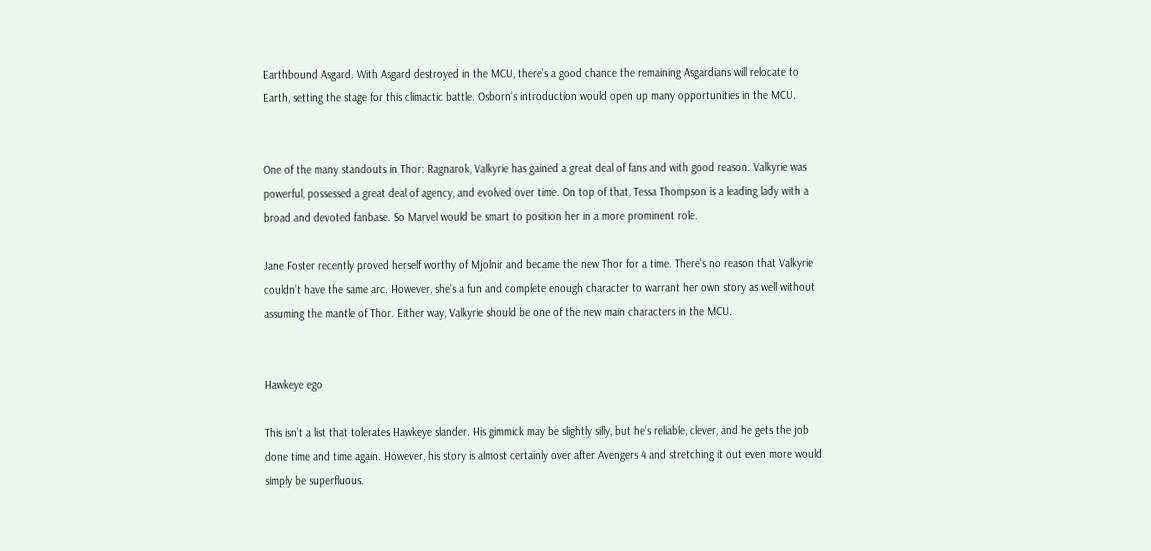Earthbound Asgard. With Asgard destroyed in the MCU, there’s a good chance the remaining Asgardians will relocate to Earth, setting the stage for this climactic battle. Osborn’s introduction would open up many opportunities in the MCU.


One of the many standouts in Thor: Ragnarok, Valkyrie has gained a great deal of fans and with good reason. Valkyrie was powerful, possessed a great deal of agency, and evolved over time. On top of that, Tessa Thompson is a leading lady with a broad and devoted fanbase. So Marvel would be smart to position her in a more prominent role.

Jane Foster recently proved herself worthy of Mjolnir and became the new Thor for a time. There’s no reason that Valkyrie couldn’t have the same arc. However, she’s a fun and complete enough character to warrant her own story as well without assuming the mantle of Thor. Either way, Valkyrie should be one of the new main characters in the MCU.


Hawkeye ego

This isn’t a list that tolerates Hawkeye slander. His gimmick may be slightly silly, but he’s reliable, clever, and he gets the job done time and time again. However, his story is almost certainly over after Avengers 4 and stretching it out even more would simply be superfluous.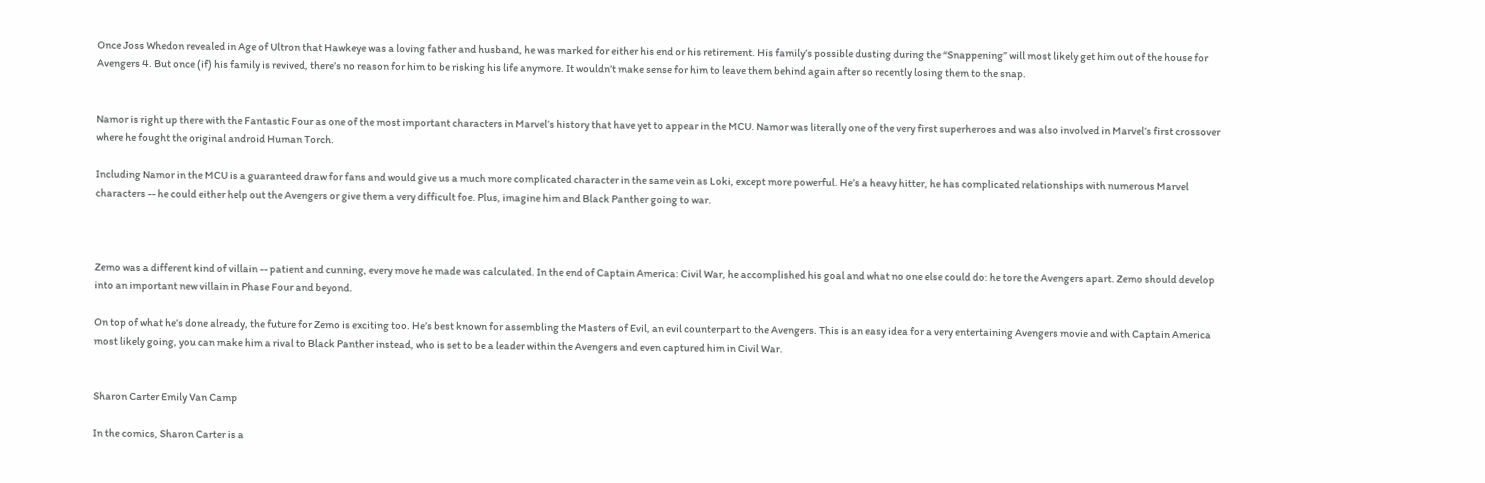Once Joss Whedon revealed in Age of Ultron that Hawkeye was a loving father and husband, he was marked for either his end or his retirement. His family’s possible dusting during the “Snappening” will most likely get him out of the house for Avengers 4. But once (if) his family is revived, there’s no reason for him to be risking his life anymore. It wouldn’t make sense for him to leave them behind again after so recently losing them to the snap.


Namor is right up there with the Fantastic Four as one of the most important characters in Marvel’s history that have yet to appear in the MCU. Namor was literally one of the very first superheroes and was also involved in Marvel’s first crossover where he fought the original android Human Torch.

Including Namor in the MCU is a guaranteed draw for fans and would give us a much more complicated character in the same vein as Loki, except more powerful. He’s a heavy hitter, he has complicated relationships with numerous Marvel characters -- he could either help out the Avengers or give them a very difficult foe. Plus, imagine him and Black Panther going to war.



Zemo was a different kind of villain -- patient and cunning, every move he made was calculated. In the end of Captain America: Civil War, he accomplished his goal and what no one else could do: he tore the Avengers apart. Zemo should develop into an important new villain in Phase Four and beyond.

On top of what he’s done already, the future for Zemo is exciting too. He’s best known for assembling the Masters of Evil, an evil counterpart to the Avengers. This is an easy idea for a very entertaining Avengers movie and with Captain America most likely going, you can make him a rival to Black Panther instead, who is set to be a leader within the Avengers and even captured him in Civil War.


Sharon Carter Emily Van Camp

In the comics, Sharon Carter is a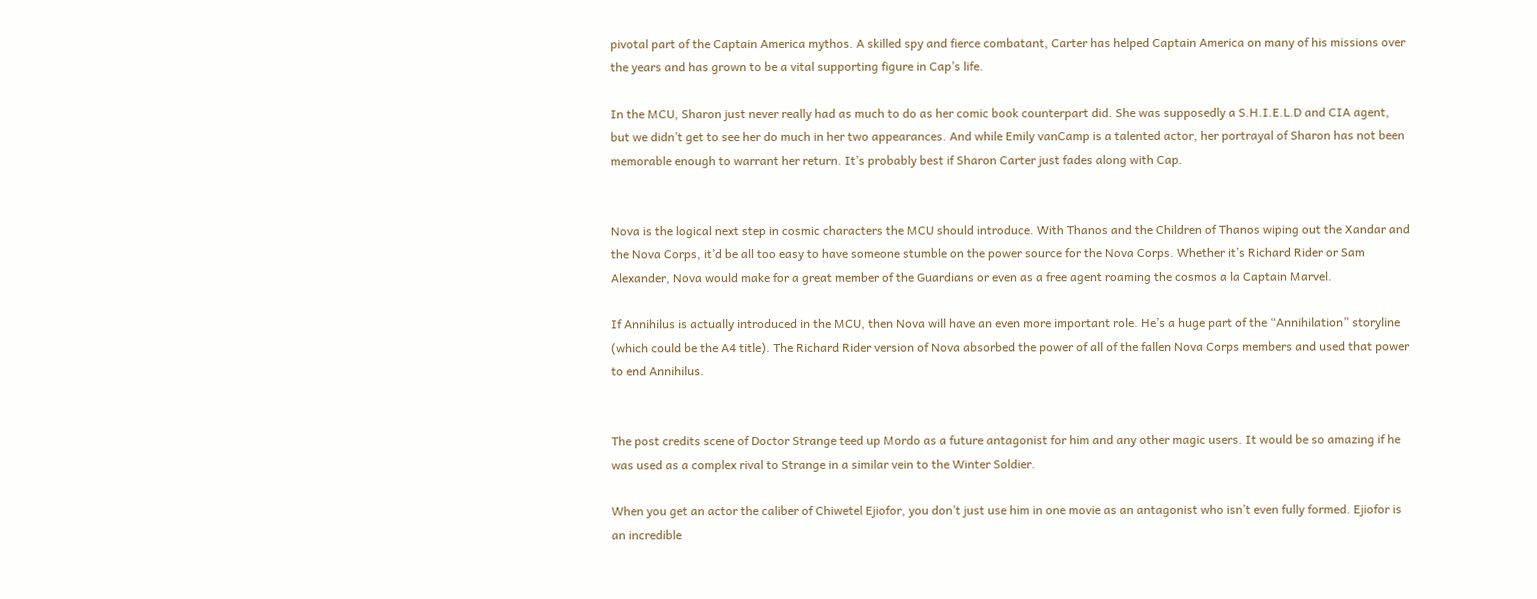pivotal part of the Captain America mythos. A skilled spy and fierce combatant, Carter has helped Captain America on many of his missions over the years and has grown to be a vital supporting figure in Cap’s life.

In the MCU, Sharon just never really had as much to do as her comic book counterpart did. She was supposedly a S.H.I.E.L.D and CIA agent, but we didn’t get to see her do much in her two appearances. And while Emily vanCamp is a talented actor, her portrayal of Sharon has not been memorable enough to warrant her return. It’s probably best if Sharon Carter just fades along with Cap.


Nova is the logical next step in cosmic characters the MCU should introduce. With Thanos and the Children of Thanos wiping out the Xandar and the Nova Corps, it’d be all too easy to have someone stumble on the power source for the Nova Corps. Whether it’s Richard Rider or Sam Alexander, Nova would make for a great member of the Guardians or even as a free agent roaming the cosmos a la Captain Marvel.

If Annihilus is actually introduced in the MCU, then Nova will have an even more important role. He’s a huge part of the “Annihilation” storyline (which could be the A4 title). The Richard Rider version of Nova absorbed the power of all of the fallen Nova Corps members and used that power to end Annihilus.


The post credits scene of Doctor Strange teed up Mordo as a future antagonist for him and any other magic users. It would be so amazing if he was used as a complex rival to Strange in a similar vein to the Winter Soldier.

When you get an actor the caliber of Chiwetel Ejiofor, you don’t just use him in one movie as an antagonist who isn’t even fully formed. Ejiofor is an incredible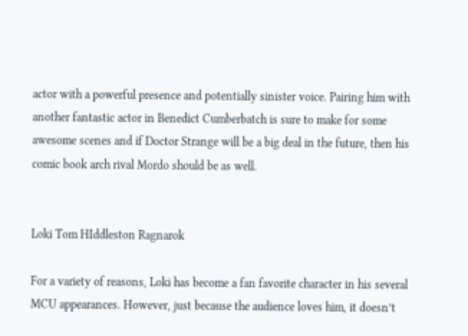actor with a powerful presence and potentially sinister voice. Pairing him with another fantastic actor in Benedict Cumberbatch is sure to make for some awesome scenes and if Doctor Strange will be a big deal in the future, then his comic book arch rival Mordo should be as well.


Loki Tom HIddleston Ragnarok

For a variety of reasons, Loki has become a fan favorite character in his several MCU appearances. However, just because the audience loves him, it doesn’t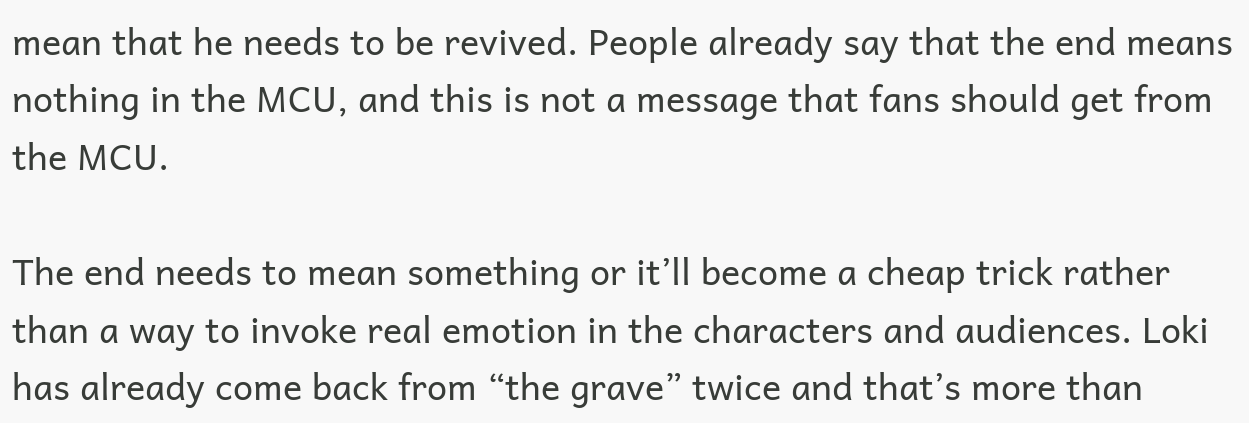mean that he needs to be revived. People already say that the end means nothing in the MCU, and this is not a message that fans should get from the MCU.

The end needs to mean something or it’ll become a cheap trick rather than a way to invoke real emotion in the characters and audiences. Loki has already come back from “the grave” twice and that’s more than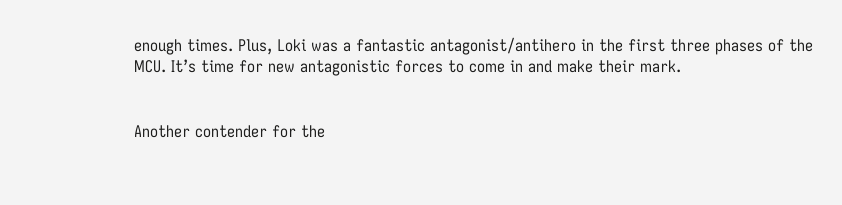enough times. Plus, Loki was a fantastic antagonist/antihero in the first three phases of the MCU. It’s time for new antagonistic forces to come in and make their mark.


Another contender for the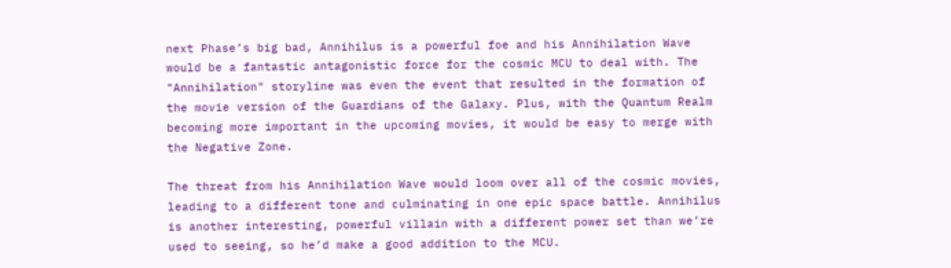next Phase’s big bad, Annihilus is a powerful foe and his Annihilation Wave would be a fantastic antagonistic force for the cosmic MCU to deal with. The "Annihilation" storyline was even the event that resulted in the formation of the movie version of the Guardians of the Galaxy. Plus, with the Quantum Realm becoming more important in the upcoming movies, it would be easy to merge with the Negative Zone.

The threat from his Annihilation Wave would loom over all of the cosmic movies, leading to a different tone and culminating in one epic space battle. Annihilus is another interesting, powerful villain with a different power set than we’re used to seeing, so he’d make a good addition to the MCU.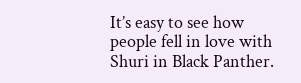It’s easy to see how people fell in love with Shuri in Black Panther.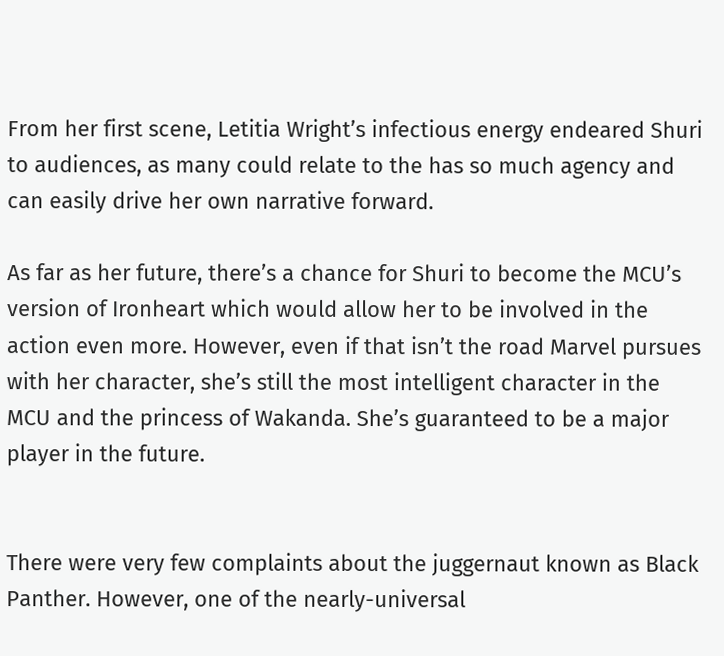From her first scene, Letitia Wright’s infectious energy endeared Shuri to audiences, as many could relate to the has so much agency and can easily drive her own narrative forward.

As far as her future, there’s a chance for Shuri to become the MCU’s version of Ironheart which would allow her to be involved in the action even more. However, even if that isn’t the road Marvel pursues with her character, she’s still the most intelligent character in the MCU and the princess of Wakanda. She’s guaranteed to be a major player in the future.


There were very few complaints about the juggernaut known as Black Panther. However, one of the nearly-universal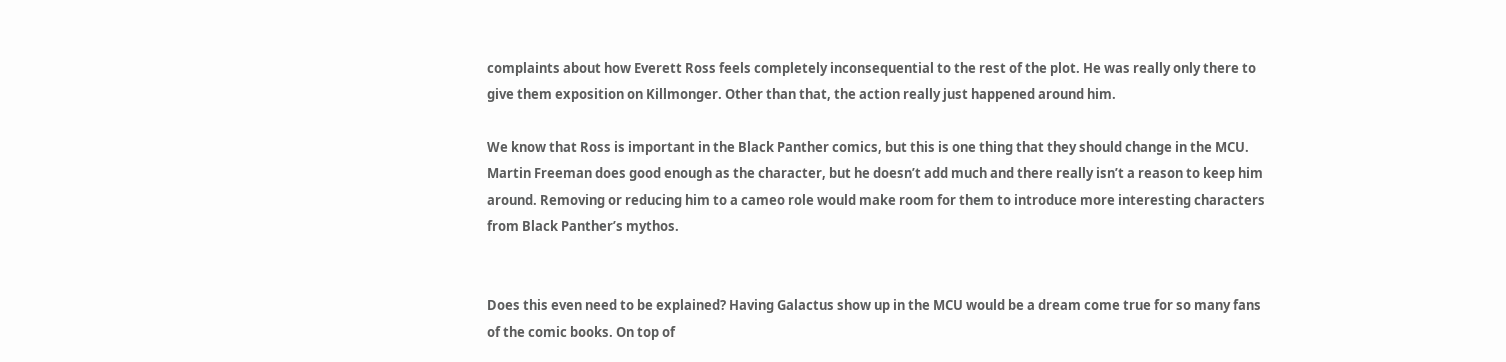complaints about how Everett Ross feels completely inconsequential to the rest of the plot. He was really only there to give them exposition on Killmonger. Other than that, the action really just happened around him.

We know that Ross is important in the Black Panther comics, but this is one thing that they should change in the MCU. Martin Freeman does good enough as the character, but he doesn’t add much and there really isn’t a reason to keep him around. Removing or reducing him to a cameo role would make room for them to introduce more interesting characters from Black Panther’s mythos.


Does this even need to be explained? Having Galactus show up in the MCU would be a dream come true for so many fans of the comic books. On top of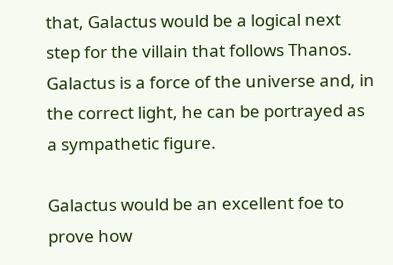that, Galactus would be a logical next step for the villain that follows Thanos. Galactus is a force of the universe and, in the correct light, he can be portrayed as a sympathetic figure.

Galactus would be an excellent foe to prove how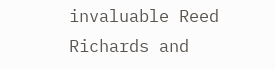invaluable Reed Richards and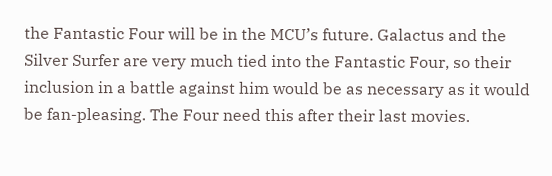the Fantastic Four will be in the MCU’s future. Galactus and the Silver Surfer are very much tied into the Fantastic Four, so their inclusion in a battle against him would be as necessary as it would be fan-pleasing. The Four need this after their last movies.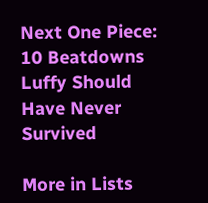Next One Piece: 10 Beatdowns Luffy Should Have Never Survived

More in Lists